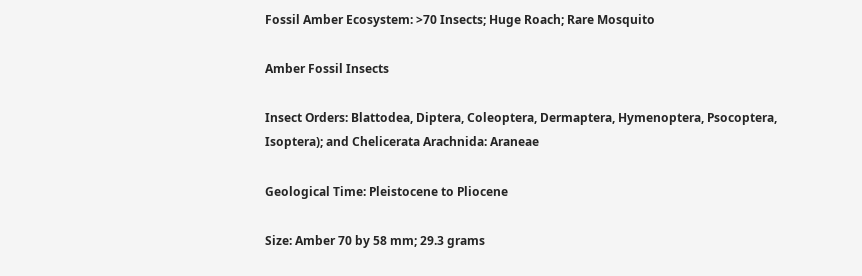Fossil Amber Ecosystem: >70 Insects; Huge Roach; Rare Mosquito

Amber Fossil Insects

Insect Orders: Blattodea, Diptera, Coleoptera, Dermaptera, Hymenoptera, Psocoptera, Isoptera); and Chelicerata Arachnida: Araneae

Geological Time: Pleistocene to Pliocene

Size: Amber 70 by 58 mm; 29.3 grams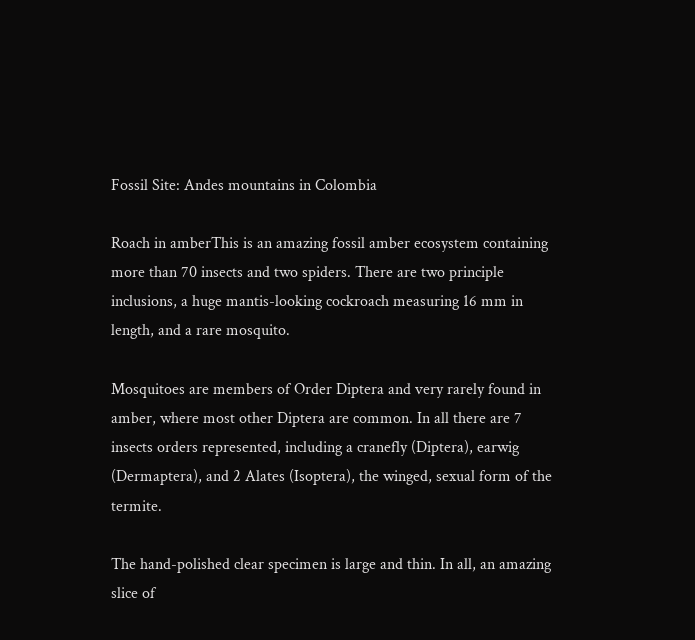Fossil Site: Andes mountains in Colombia

Roach in amberThis is an amazing fossil amber ecosystem containing more than 70 insects and two spiders. There are two principle inclusions, a huge mantis-looking cockroach measuring 16 mm in length, and a rare mosquito.

Mosquitoes are members of Order Diptera and very rarely found in amber, where most other Diptera are common. In all there are 7 insects orders represented, including a cranefly (Diptera), earwig (Dermaptera), and 2 Alates (Isoptera), the winged, sexual form of the termite.

The hand-polished clear specimen is large and thin. In all, an amazing slice of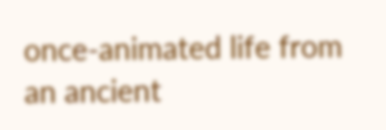once-animated life from an ancient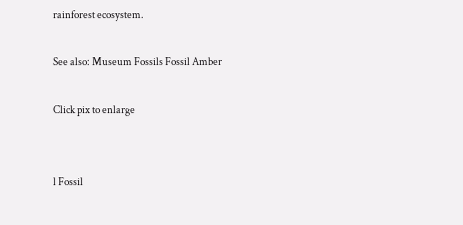rainforest ecosystem.

See also: Museum Fossils Fossil Amber

Click pix to enlarge


l Fossil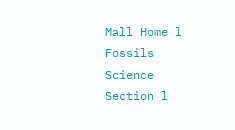Mall Home l Fossils Science Section l